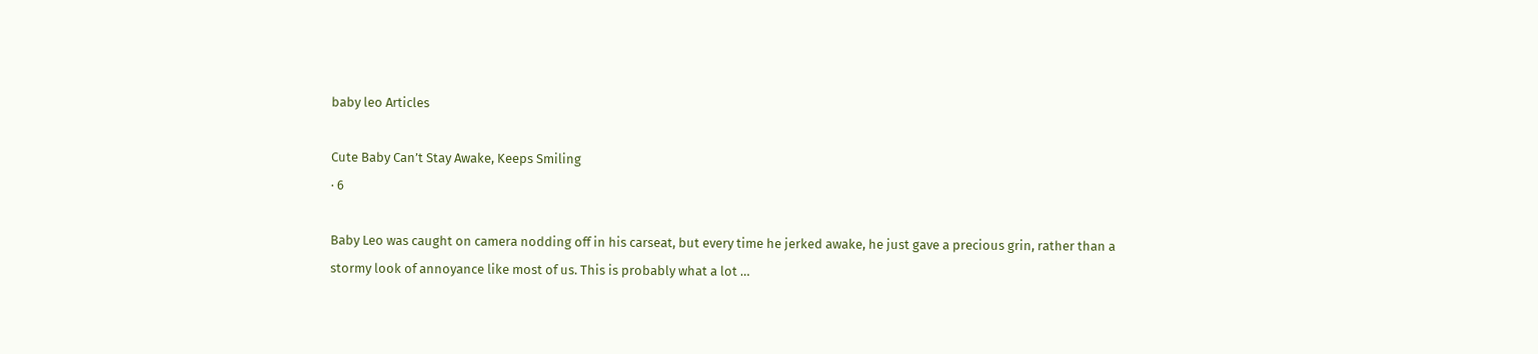baby leo Articles

Cute Baby Can’t Stay Awake, Keeps Smiling
· 6

Baby Leo was caught on camera nodding off in his carseat, but every time he jerked awake, he just gave a precious grin, rather than a stormy look of annoyance like most of us. This is probably what a lot …